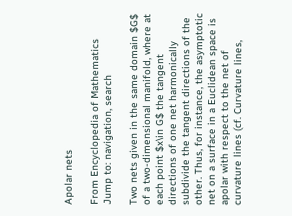Apolar nets

From Encyclopedia of Mathematics
Jump to: navigation, search

Two nets given in the same domain $G$ of a two-dimensional manifold, where at each point $x\in G$ the tangent directions of one net harmonically subdivide the tangent directions of the other. Thus, for instance, the asymptotic net on a surface in a Euclidean space is apolar with respect to the net of curvature lines (cf. Curvature lines,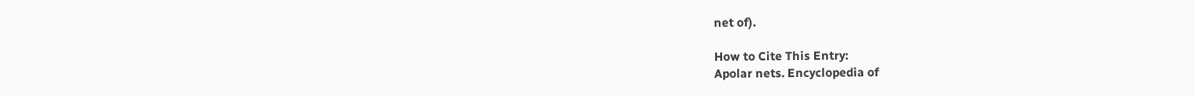net of).

How to Cite This Entry:
Apolar nets. Encyclopedia of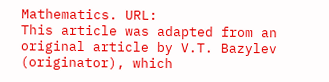Mathematics. URL:
This article was adapted from an original article by V.T. Bazylev (originator), which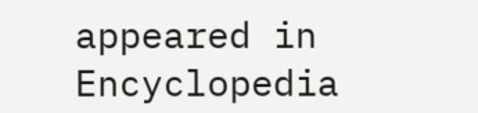appeared in Encyclopedia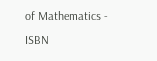of Mathematics - ISBN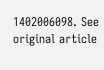1402006098. See original article